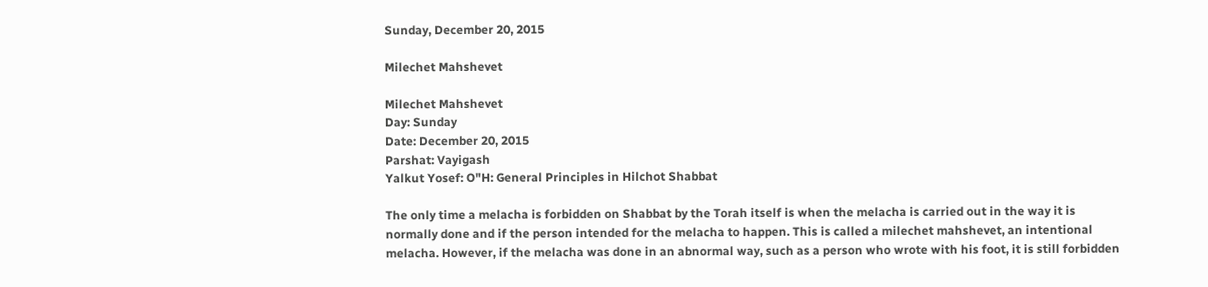Sunday, December 20, 2015

Milechet Mahshevet

Milechet Mahshevet
Day: Sunday
Date: December 20, 2015
Parshat: Vayigash
Yalkut Yosef: O"H: General Principles in Hilchot Shabbat

The only time a melacha is forbidden on Shabbat by the Torah itself is when the melacha is carried out in the way it is normally done and if the person intended for the melacha to happen. This is called a milechet mahshevet, an intentional melacha. However, if the melacha was done in an abnormal way, such as a person who wrote with his foot, it is still forbidden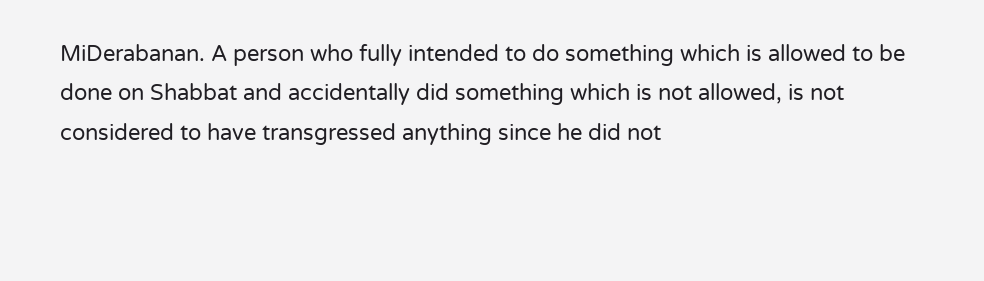MiDerabanan. A person who fully intended to do something which is allowed to be done on Shabbat and accidentally did something which is not allowed, is not considered to have transgressed anything since he did not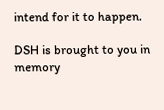intend for it to happen.

DSH is brought to you in memory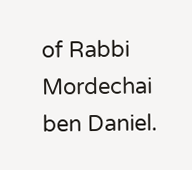of Rabbi Mordechai ben Daniel.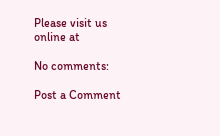Please visit us online at

No comments:

Post a Comment